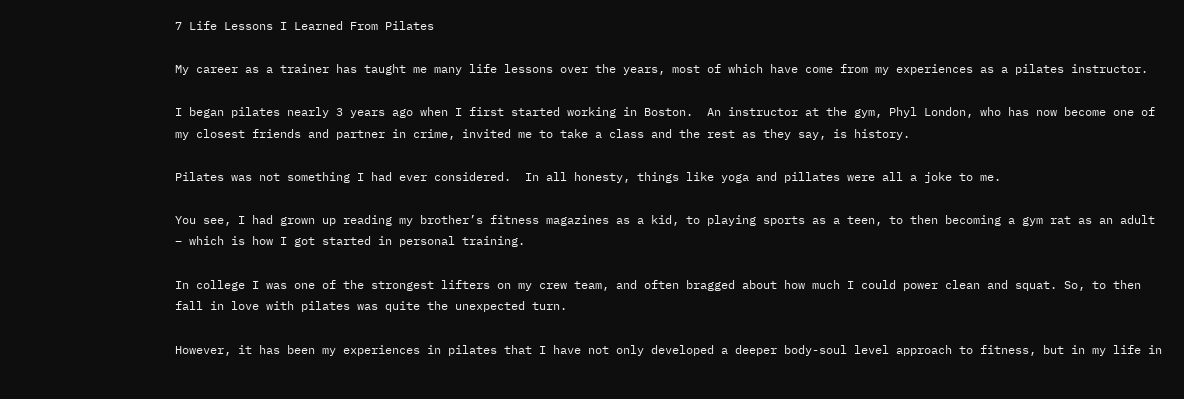7 Life Lessons I Learned From Pilates

My career as a trainer has taught me many life lessons over the years, most of which have come from my experiences as a pilates instructor.

I began pilates nearly 3 years ago when I first started working in Boston.  An instructor at the gym, Phyl London, who has now become one of my closest friends and partner in crime, invited me to take a class and the rest as they say, is history.

Pilates was not something I had ever considered.  In all honesty, things like yoga and pillates were all a joke to me.

You see, I had grown up reading my brother’s fitness magazines as a kid, to playing sports as a teen, to then becoming a gym rat as an adult – which is how I got started in personal training.

In college I was one of the strongest lifters on my crew team, and often bragged about how much I could power clean and squat. So, to then fall in love with pilates was quite the unexpected turn.

However, it has been my experiences in pilates that I have not only developed a deeper body-soul level approach to fitness, but in my life in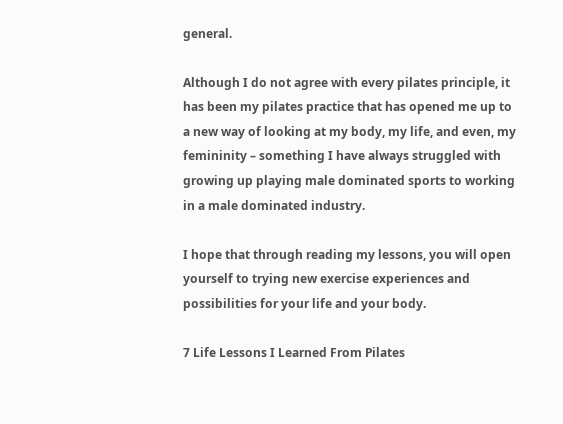general.

Although I do not agree with every pilates principle, it has been my pilates practice that has opened me up to a new way of looking at my body, my life, and even, my femininity – something I have always struggled with growing up playing male dominated sports to working in a male dominated industry.

I hope that through reading my lessons, you will open yourself to trying new exercise experiences and possibilities for your life and your body.

7 Life Lessons I Learned From Pilates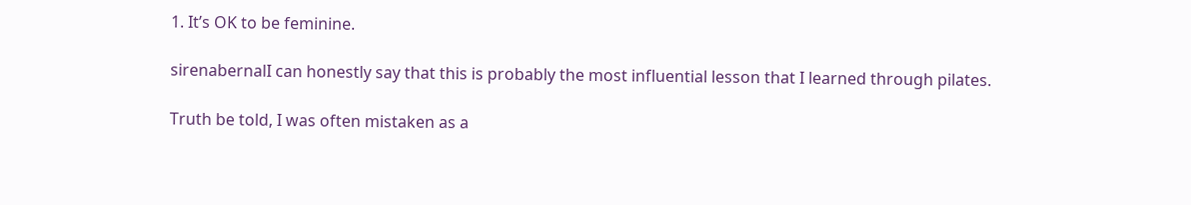1. It’s OK to be feminine.

sirenabernalI can honestly say that this is probably the most influential lesson that I learned through pilates.

Truth be told, I was often mistaken as a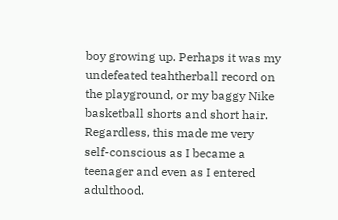boy growing up. Perhaps it was my undefeated teahtherball record on the playground, or my baggy Nike basketball shorts and short hair.  Regardless, this made me very self-conscious as I became a teenager and even as I entered adulthood.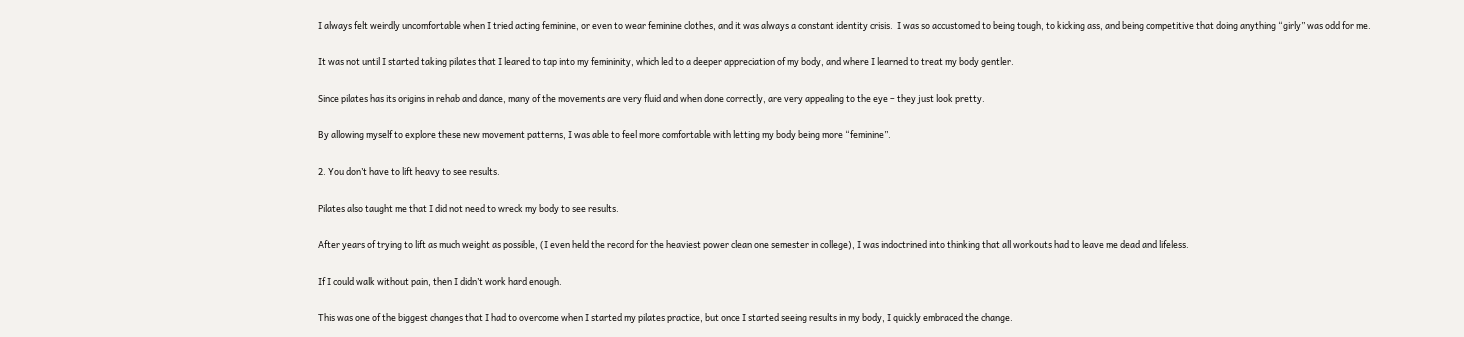I always felt weirdly uncomfortable when I tried acting feminine, or even to wear feminine clothes, and it was always a constant identity crisis.  I was so accustomed to being tough, to kicking ass, and being competitive that doing anything “girly” was odd for me.

It was not until I started taking pilates that I leared to tap into my femininity, which led to a deeper appreciation of my body, and where I learned to treat my body gentler.

Since pilates has its origins in rehab and dance, many of the movements are very fluid and when done correctly, are very appealing to the eye – they just look pretty.

By allowing myself to explore these new movement patterns, I was able to feel more comfortable with letting my body being more “feminine”.

2. You don’t have to lift heavy to see results.

Pilates also taught me that I did not need to wreck my body to see results.

After years of trying to lift as much weight as possible, (I even held the record for the heaviest power clean one semester in college), I was indoctrined into thinking that all workouts had to leave me dead and lifeless.

If I could walk without pain, then I didn’t work hard enough.

This was one of the biggest changes that I had to overcome when I started my pilates practice, but once I started seeing results in my body, I quickly embraced the change.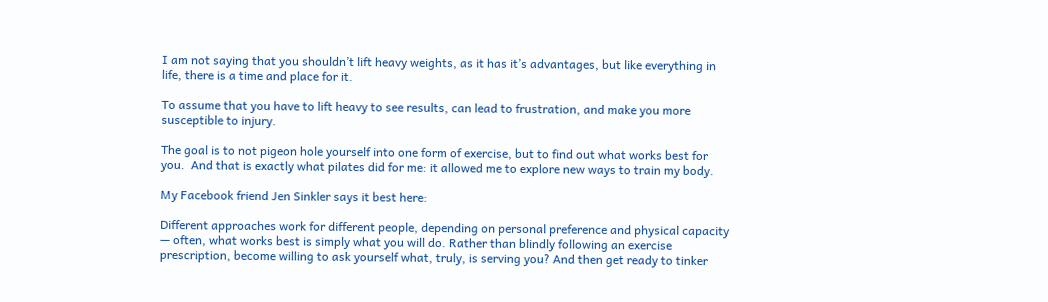I am not saying that you shouldn’t lift heavy weights, as it has it’s advantages, but like everything in life, there is a time and place for it.

To assume that you have to lift heavy to see results, can lead to frustration, and make you more susceptible to injury.

The goal is to not pigeon hole yourself into one form of exercise, but to find out what works best for you.  And that is exactly what pilates did for me: it allowed me to explore new ways to train my body.

My Facebook friend Jen Sinkler says it best here:

Different approaches work for different people, depending on personal preference and physical capacity — often, what works best is simply what you will do. Rather than blindly following an exercise prescription, become willing to ask yourself what, truly, is serving you? And then get ready to tinker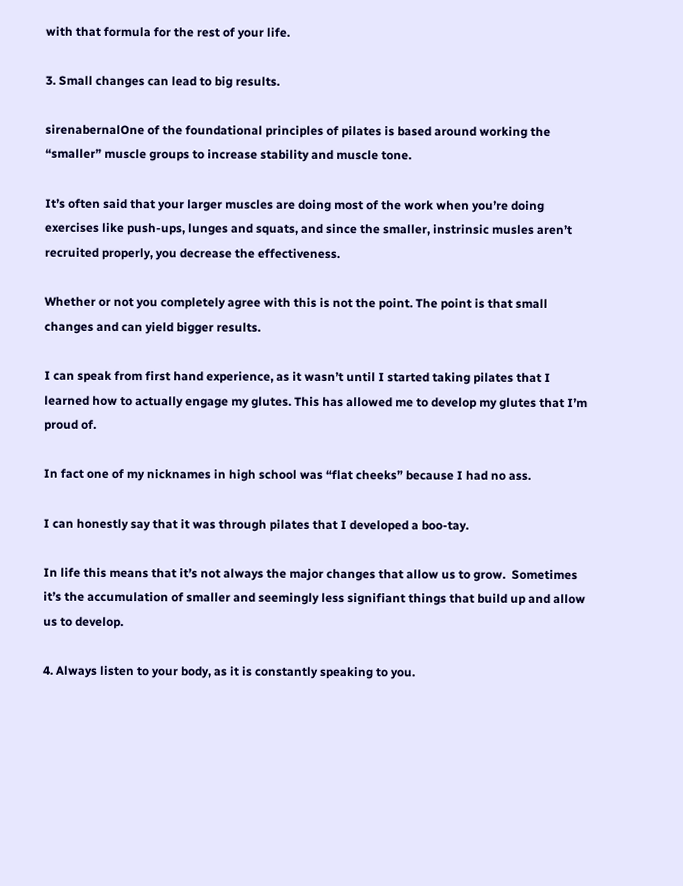with that formula for the rest of your life.

3. Small changes can lead to big results.

sirenabernalOne of the foundational principles of pilates is based around working the “smaller” muscle groups to increase stability and muscle tone.

It’s often said that your larger muscles are doing most of the work when you’re doing exercises like push-ups, lunges and squats, and since the smaller, instrinsic musles aren’t recruited properly, you decrease the effectiveness.

Whether or not you completely agree with this is not the point. The point is that small changes and can yield bigger results.

I can speak from first hand experience, as it wasn’t until I started taking pilates that I learned how to actually engage my glutes. This has allowed me to develop my glutes that I’m proud of.

In fact one of my nicknames in high school was “flat cheeks” because I had no ass.

I can honestly say that it was through pilates that I developed a boo-tay.

In life this means that it’s not always the major changes that allow us to grow.  Sometimes it’s the accumulation of smaller and seemingly less signifiant things that build up and allow us to develop.

4. Always listen to your body, as it is constantly speaking to you.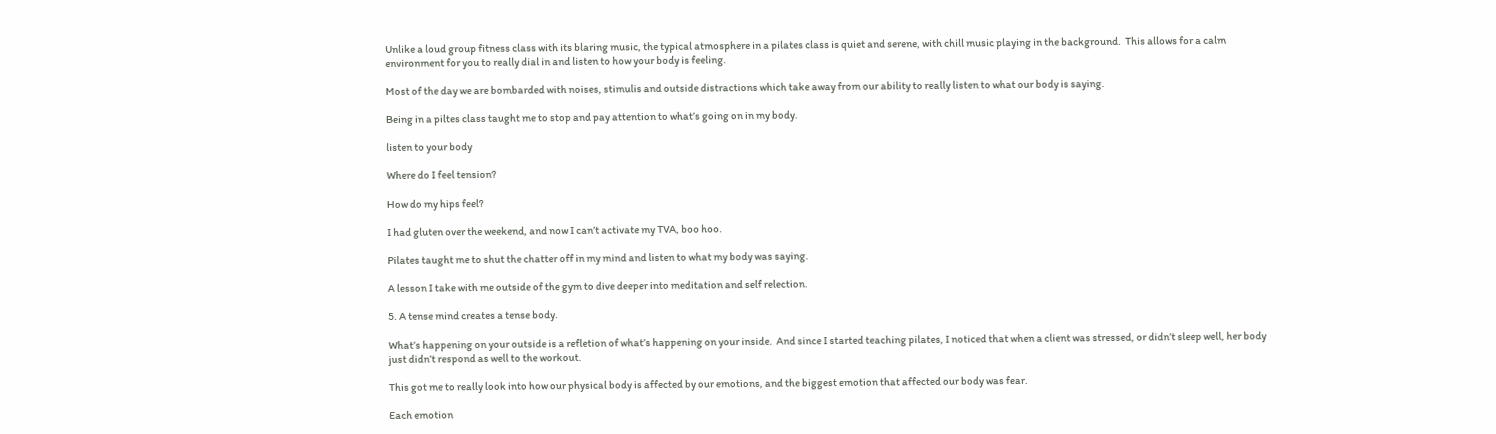Unlike a loud group fitness class with its blaring music, the typical atmosphere in a pilates class is quiet and serene, with chill music playing in the background.  This allows for a calm environment for you to really dial in and listen to how your body is feeling.

Most of the day we are bombarded with noises, stimulis and outside distractions which take away from our ability to really listen to what our body is saying.

Being in a piltes class taught me to stop and pay attention to what’s going on in my body.

listen to your body

Where do I feel tension?

How do my hips feel?

I had gluten over the weekend, and now I can’t activate my TVA, boo hoo.

Pilates taught me to shut the chatter off in my mind and listen to what my body was saying.

A lesson I take with me outside of the gym to dive deeper into meditation and self relection.

5. A tense mind creates a tense body.

What’s happening on your outside is a refletion of what’s happening on your inside.  And since I started teaching pilates, I noticed that when a client was stressed, or didn’t sleep well, her body just didn’t respond as well to the workout.

This got me to really look into how our physical body is affected by our emotions, and the biggest emotion that affected our body was fear.

Each emotion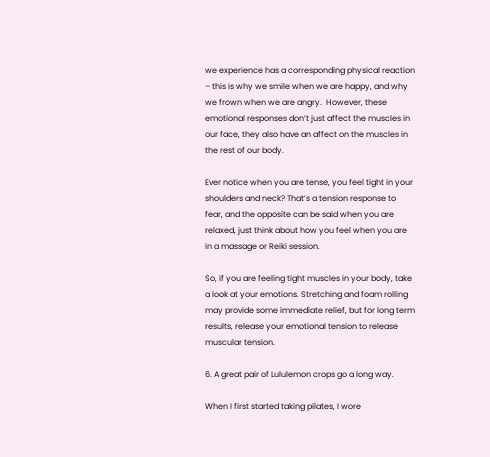we experience has a corresponding physical reaction – this is why we smile when we are happy, and why we frown when we are angry.  However, these emotional responses don’t just affect the muscles in our face, they also have an affect on the muscles in the rest of our body.

Ever notice when you are tense, you feel tight in your shoulders and neck? That’s a tension response to fear, and the opposite can be said when you are relaxed, just think about how you feel when you are in a massage or Reiki session.

So, if you are feeling tight muscles in your body, take a look at your emotions. Stretching and foam rolling may provide some immediate relief, but for long term results, release your emotional tension to release muscular tension.

6. A great pair of Lululemon crops go a long way.

When I first started taking pilates, I wore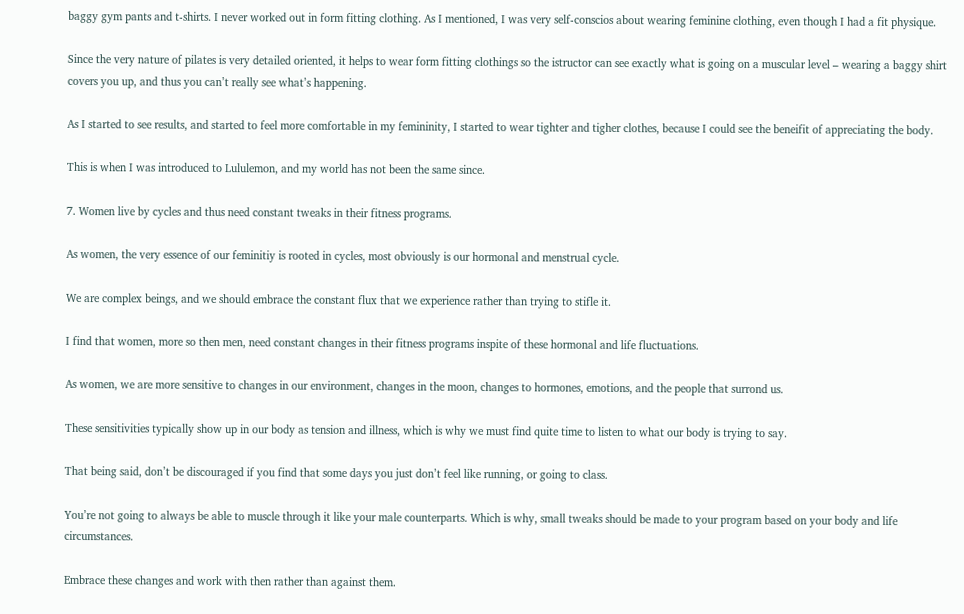baggy gym pants and t-shirts. I never worked out in form fitting clothing. As I mentioned, I was very self-conscios about wearing feminine clothing, even though I had a fit physique.

Since the very nature of pilates is very detailed oriented, it helps to wear form fitting clothings so the istructor can see exactly what is going on a muscular level – wearing a baggy shirt covers you up, and thus you can’t really see what’s happening.

As I started to see results, and started to feel more comfortable in my femininity, I started to wear tighter and tigher clothes, because I could see the beneifit of appreciating the body.

This is when I was introduced to Lululemon, and my world has not been the same since.

7. Women live by cycles and thus need constant tweaks in their fitness programs.

As women, the very essence of our feminitiy is rooted in cycles, most obviously is our hormonal and menstrual cycle.

We are complex beings, and we should embrace the constant flux that we experience rather than trying to stifle it.

I find that women, more so then men, need constant changes in their fitness programs inspite of these hormonal and life fluctuations.

As women, we are more sensitive to changes in our environment, changes in the moon, changes to hormones, emotions, and the people that surrond us.

These sensitivities typically show up in our body as tension and illness, which is why we must find quite time to listen to what our body is trying to say.

That being said, don’t be discouraged if you find that some days you just don’t feel like running, or going to class.

You’re not going to always be able to muscle through it like your male counterparts. Which is why, small tweaks should be made to your program based on your body and life circumstances.

Embrace these changes and work with then rather than against them.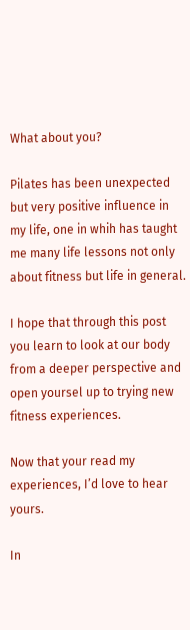What about you?

Pilates has been unexpected but very positive influence in my life, one in whih has taught me many life lessons not only about fitness but life in general.

I hope that through this post you learn to look at our body from a deeper perspective and open yoursel up to trying new fitness experiences.

Now that your read my experiences, I’d love to hear yours.

In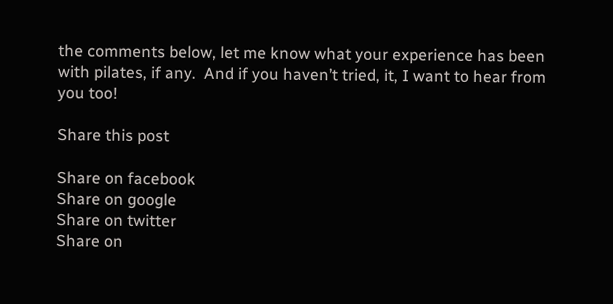the comments below, let me know what your experience has been with pilates, if any.  And if you haven’t tried, it, I want to hear from you too!

Share this post

Share on facebook
Share on google
Share on twitter
Share on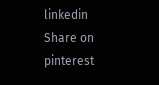linkedin
Share on pinterest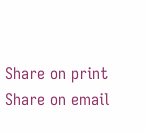Share on print
Share on email